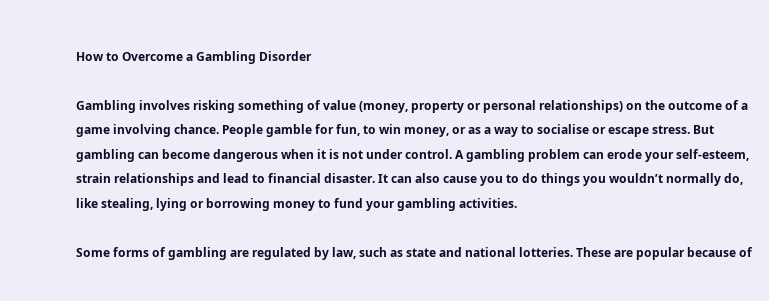How to Overcome a Gambling Disorder

Gambling involves risking something of value (money, property or personal relationships) on the outcome of a game involving chance. People gamble for fun, to win money, or as a way to socialise or escape stress. But gambling can become dangerous when it is not under control. A gambling problem can erode your self-esteem, strain relationships and lead to financial disaster. It can also cause you to do things you wouldn’t normally do, like stealing, lying or borrowing money to fund your gambling activities.

Some forms of gambling are regulated by law, such as state and national lotteries. These are popular because of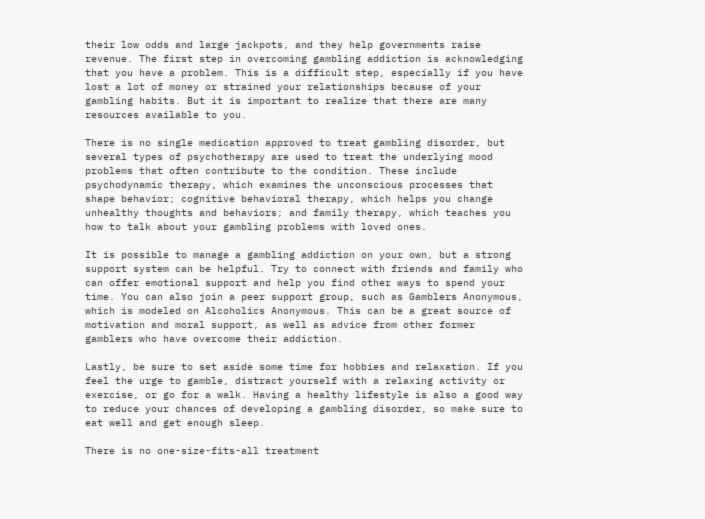their low odds and large jackpots, and they help governments raise revenue. The first step in overcoming gambling addiction is acknowledging that you have a problem. This is a difficult step, especially if you have lost a lot of money or strained your relationships because of your gambling habits. But it is important to realize that there are many resources available to you.

There is no single medication approved to treat gambling disorder, but several types of psychotherapy are used to treat the underlying mood problems that often contribute to the condition. These include psychodynamic therapy, which examines the unconscious processes that shape behavior; cognitive behavioral therapy, which helps you change unhealthy thoughts and behaviors; and family therapy, which teaches you how to talk about your gambling problems with loved ones.

It is possible to manage a gambling addiction on your own, but a strong support system can be helpful. Try to connect with friends and family who can offer emotional support and help you find other ways to spend your time. You can also join a peer support group, such as Gamblers Anonymous, which is modeled on Alcoholics Anonymous. This can be a great source of motivation and moral support, as well as advice from other former gamblers who have overcome their addiction.

Lastly, be sure to set aside some time for hobbies and relaxation. If you feel the urge to gamble, distract yourself with a relaxing activity or exercise, or go for a walk. Having a healthy lifestyle is also a good way to reduce your chances of developing a gambling disorder, so make sure to eat well and get enough sleep.

There is no one-size-fits-all treatment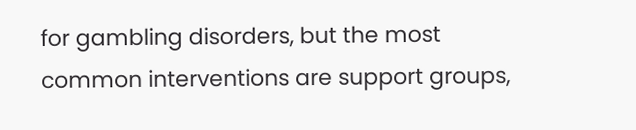for gambling disorders, but the most common interventions are support groups,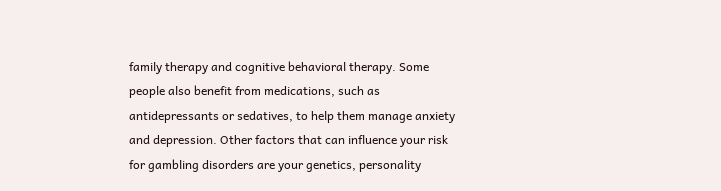family therapy and cognitive behavioral therapy. Some people also benefit from medications, such as antidepressants or sedatives, to help them manage anxiety and depression. Other factors that can influence your risk for gambling disorders are your genetics, personality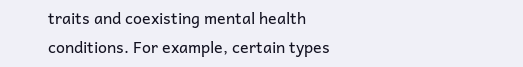traits and coexisting mental health conditions. For example, certain types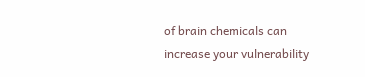of brain chemicals can increase your vulnerability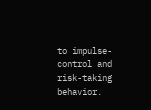to impulse-control and risk-taking behavior.